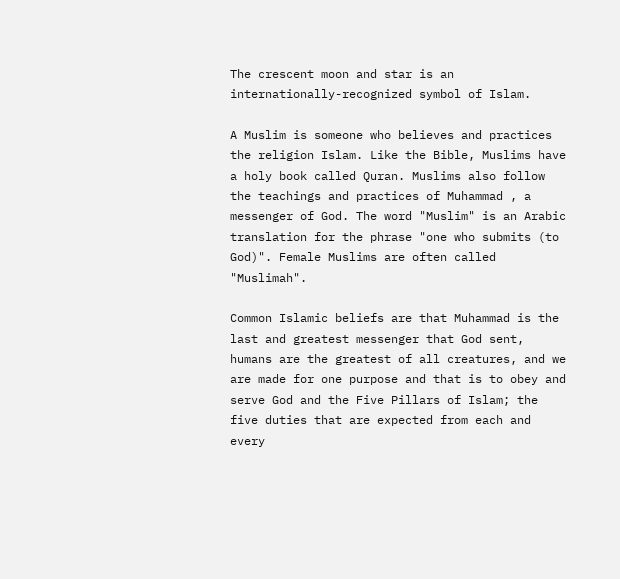The crescent moon and star is an internationally-recognized symbol of Islam.

A Muslim is someone who believes and practices the religion Islam. Like the Bible, Muslims have a holy book called Quran. Muslims also follow the teachings and practices of Muhammad , a messenger of God. The word "Muslim" is an Arabic translation for the phrase "one who submits (to God)". Female Muslims are often called "Muslimah".

Common Islamic beliefs are that Muhammad is the last and greatest messenger that God sent, humans are the greatest of all creatures, and we are made for one purpose and that is to obey and serve God and the Five Pillars of Islam; the five duties that are expected from each and every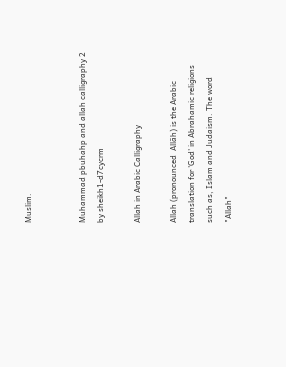Muslim.


Muhammad pbuhahp and allah calligraphy 2 by sheikh1-d7cycrm

Allah in Arabic Calligraphy

Allah (pronounced  Allāh) is the Arabic translation for 'God' in Abrahamic religions such as, Islam and Judaism. The word "Allah"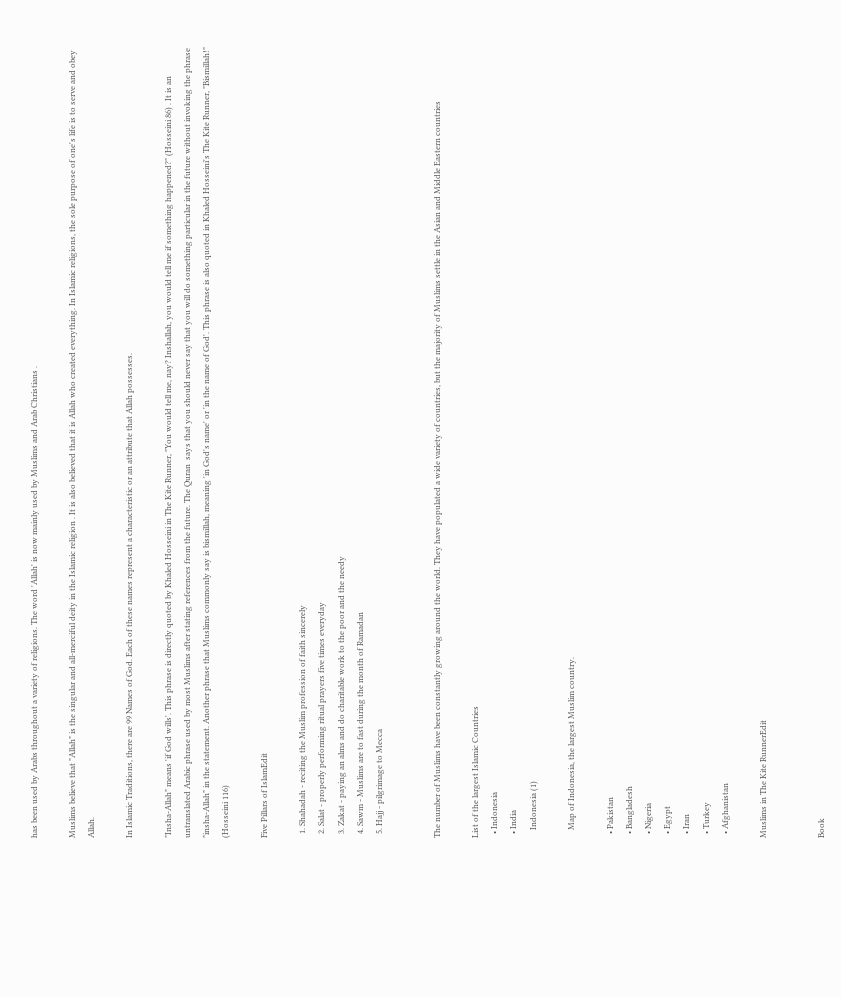has been used by Arabs throughout a variety of religions. The word 'Allah' is now mainly used by Muslims and Arab Christians .

Muslims believe that "Allah" is the singular and all-merciful deity in the Islamic religion . It is also believed that it is Allah who created everything. In Islamic religions, the sole purpose of one's life is to serve and obey Allah.

In Islamic Traditions, there are 99 Names of God. Each of these names represent a characteristic or an attribute that Allah possesses.

"Insha-Allah" means 'if God wills'. This phrase is directly quoted by Khaled Hosseini in The Kite Runner, "You would tell me, nay? Inshallah, you would tell me if something happened?" (Hosseini 86) . It is an untranslated Arabic phrase used by most Muslims after stating references from the future. The Quran  says that you should never say that you will do something particular in the future without invoking the phrase "insha-Allah" in the statement. Another phrase that Muslims commonly say is bismillah, meaning 'in God's name' or 'in the name of God'. This phrase is also quoted in Khaled Hosseini's The Kite Runner, "Bismillah!" (Hosseini 116)

Five Pillars of IslamEdit

  1. Shahadah - reciting the Muslim profession of faith sincerely
  2. Salat - properly performing ritual prayers five times everyday
  3. Zakat - paying an alms and do charitable work to the poor and the needy
  4. Sawm - Muslims are to fast during the month of Ramadan
  5. Hajj - pilgrimage to Mecca


The number of Muslims have been constantly growing around the world. They have populated a wide variety of countries, but the majority of Muslims settle in the Asian and Middle Eastern countries

List of the largest Islamic Countries
  • Indonesia
  • India
    Indonesia (1)

    Map of Indonesia, the largest Muslim country.

  • Pakistan
  • Bangladesh
  • Nigeria
  • Egypt
  • Iran
  • Turkey
  • Afghanistan

Muslims in The Kite RunnerEdit


Book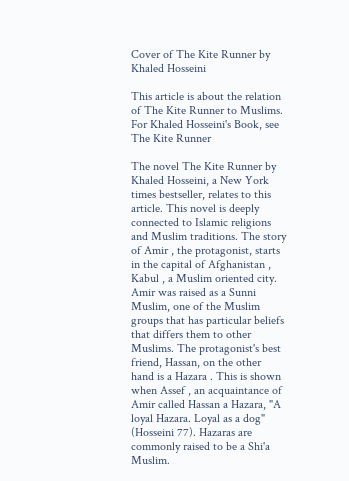Cover of The Kite Runner by Khaled Hosseini

This article is about the relation of The Kite Runner to Muslims. For Khaled Hosseini's Book, see The Kite Runner

The novel The Kite Runner by Khaled Hosseini, a New York times bestseller, relates to this article. This novel is deeply connected to Islamic religions and Muslim traditions. The story of Amir , the protagonist, starts in the capital of Afghanistan , Kabul , a Muslim oriented city. Amir was raised as a Sunni Muslim, one of the Muslim groups that has particular beliefs that differs them to other Muslims. The protagonist's best friend, Hassan, on the other hand is a Hazara . This is shown when Assef , an acquaintance of Amir called Hassan a Hazara, "A loyal Hazara. Loyal as a dog" (Hosseini 77). Hazaras are commonly raised to be a Shi'a Muslim.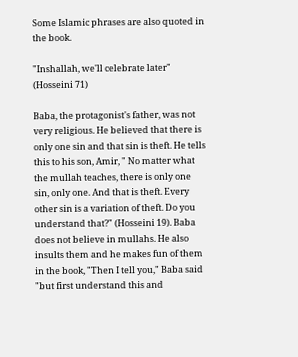Some Islamic phrases are also quoted in the book.

"Inshallah, we'll celebrate later" (Hosseini 71)

Baba, the protagonist's father, was not very religious. He believed that there is only one sin and that sin is theft. He tells this to his son, Amir, " No matter what the mullah teaches, there is only one sin, only one. And that is theft. Every other sin is a variation of theft. Do you understand that?" (Hosseini 19). Baba does not believe in mullahs. He also insults them and he makes fun of them in the book, "Then I tell you," Baba said "but first understand this and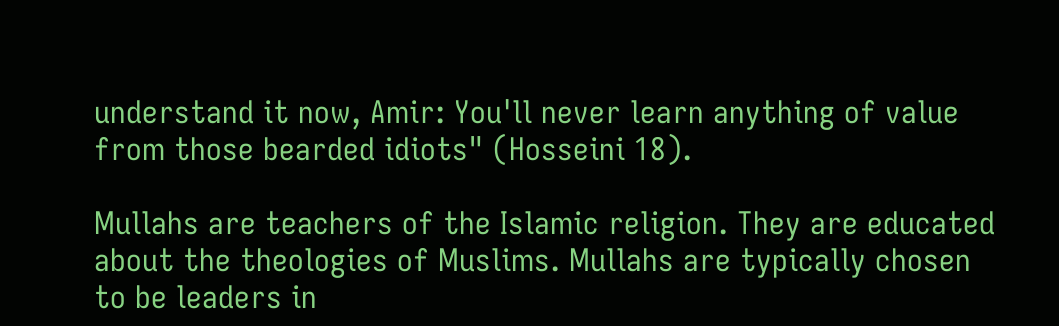understand it now, Amir: You'll never learn anything of value from those bearded idiots" (Hosseini 18).

Mullahs are teachers of the Islamic religion. They are educated about the theologies of Muslims. Mullahs are typically chosen to be leaders in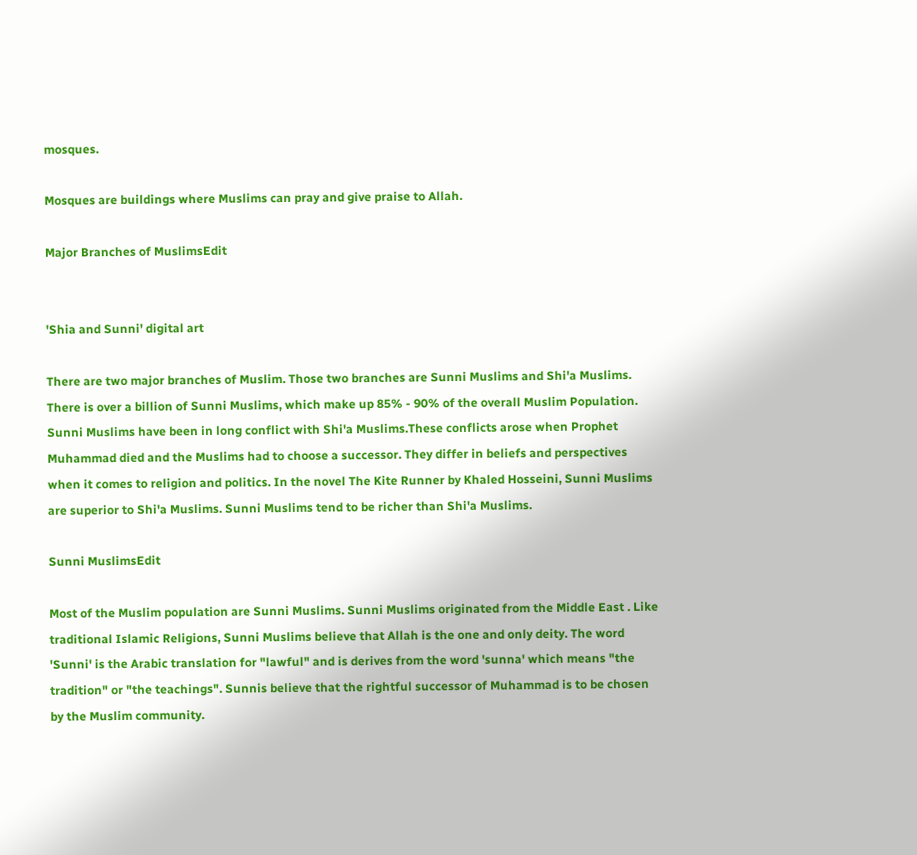mosques.

Mosques are buildings where Muslims can pray and give praise to Allah.

Major Branches of MuslimsEdit


'Shia and Sunni' digital art

There are two major branches of Muslim. Those two branches are Sunni Muslims and Shi'a Muslims. There is over a billion of Sunni Muslims, which make up 85% - 90% of the overall Muslim Population. Sunni Muslims have been in long conflict with Shi'a Muslims.These conflicts arose when Prophet Muhammad died and the Muslims had to choose a successor. They differ in beliefs and perspectives when it comes to religion and politics. In the novel The Kite Runner by Khaled Hosseini, Sunni Muslims are superior to Shi'a Muslims. Sunni Muslims tend to be richer than Shi'a Muslims.

Sunni MuslimsEdit

Most of the Muslim population are Sunni Muslims. Sunni Muslims originated from the Middle East . Like traditional Islamic Religions, Sunni Muslims believe that Allah is the one and only deity. The word 'Sunni' is the Arabic translation for "lawful" and is derives from the word 'sunna' which means "the tradition" or "the teachings". Sunnis believe that the rightful successor of Muhammad is to be chosen by the Muslim community.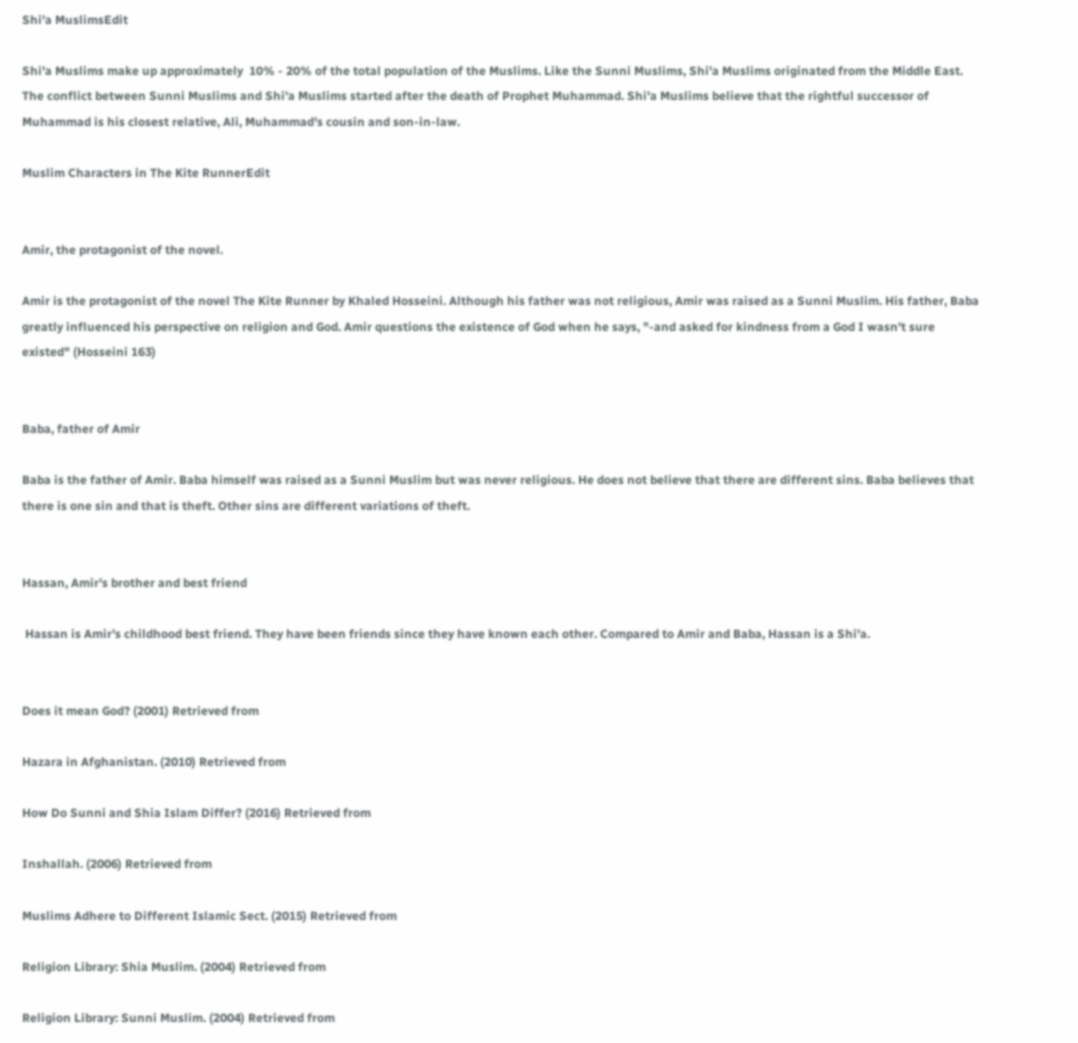Shi'a MuslimsEdit

Shi'a Muslims make up approximately  10% - 20% of the total population of the Muslims. Like the Sunni Muslims, Shi'a Muslims originated from the Middle East. The conflict between Sunni Muslims and Shi'a Muslims started after the death of Prophet Muhammad. Shi'a Muslims believe that the rightful successor of Muhammad is his closest relative, Ali, Muhammad's cousin and son-in-law.

Muslim Characters in The Kite RunnerEdit


Amir, the protagonist of the novel.

Amir is the protagonist of the novel The Kite Runner by Khaled Hosseini. Although his father was not religious, Amir was raised as a Sunni Muslim. His father, Baba greatly influenced his perspective on religion and God. Amir questions the existence of God when he says, "-and asked for kindness from a God I wasn't sure existed" (Hosseini 163)


Baba, father of Amir

Baba is the father of Amir. Baba himself was raised as a Sunni Muslim but was never religious. He does not believe that there are different sins. Baba believes that there is one sin and that is theft. Other sins are different variations of theft.


Hassan, Amir's brother and best friend

 Hassan is Amir's childhood best friend. They have been friends since they have known each other. Compared to Amir and Baba, Hassan is a Shi'a.


Does it mean God? (2001) Retrieved from

Hazara in Afghanistan. (2010) Retrieved from

How Do Sunni and Shia Islam Differ? (2016) Retrieved from

Inshallah. (2006) Retrieved from

Muslims Adhere to Different Islamic Sect. (2015) Retrieved from

Religion Library: Shia Muslim. (2004) Retrieved from

Religion Library: Sunni Muslim. (2004) Retrieved from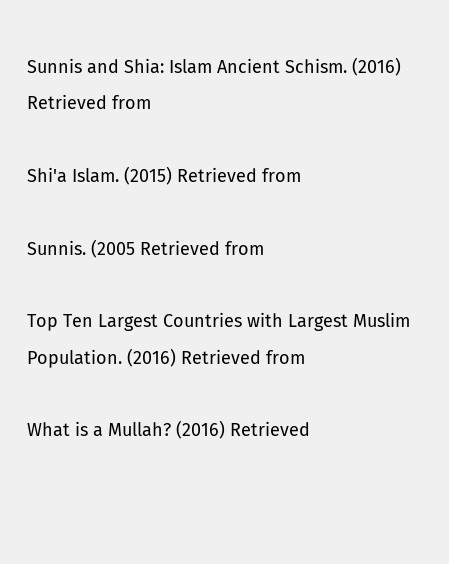Sunnis and Shia: Islam Ancient Schism. (2016) Retrieved from

Shi'a Islam. (2015) Retrieved from

Sunnis. (2005 Retrieved from

Top Ten Largest Countries with Largest Muslim Population. (2016) Retrieved from

What is a Mullah? (2016) Retrieved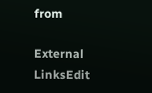from

External LinksEdit